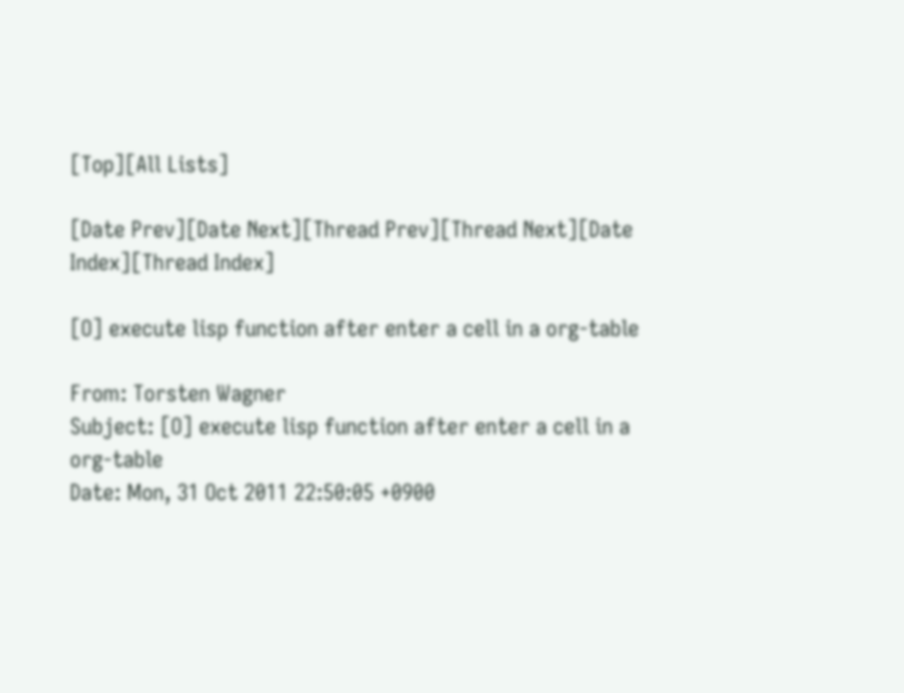[Top][All Lists]

[Date Prev][Date Next][Thread Prev][Thread Next][Date Index][Thread Index]

[O] execute lisp function after enter a cell in a org-table

From: Torsten Wagner
Subject: [O] execute lisp function after enter a cell in a org-table
Date: Mon, 31 Oct 2011 22:50:05 +0900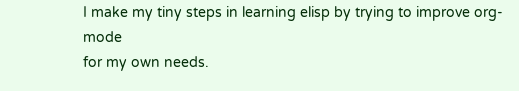I make my tiny steps in learning elisp by trying to improve org-mode
for my own needs.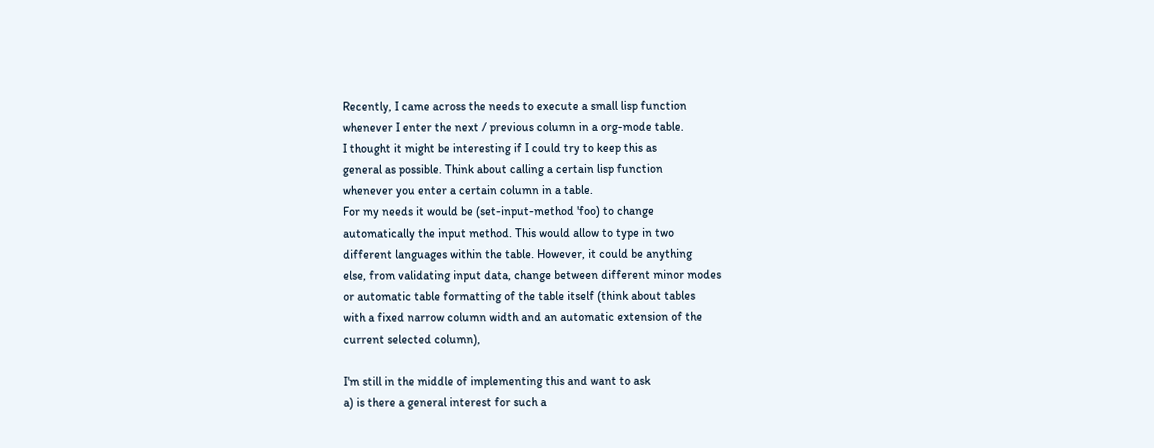Recently, I came across the needs to execute a small lisp function
whenever I enter the next / previous column in a org-mode table.
I thought it might be interesting if I could try to keep this as
general as possible. Think about calling a certain lisp function
whenever you enter a certain column in a table.
For my needs it would be (set-input-method 'foo) to change
automatically the input method. This would allow to type in two
different languages within the table. However, it could be anything
else, from validating input data, change between different minor modes
or automatic table formatting of the table itself (think about tables
with a fixed narrow column width and an automatic extension of the
current selected column),

I'm still in the middle of implementing this and want to ask
a) is there a general interest for such a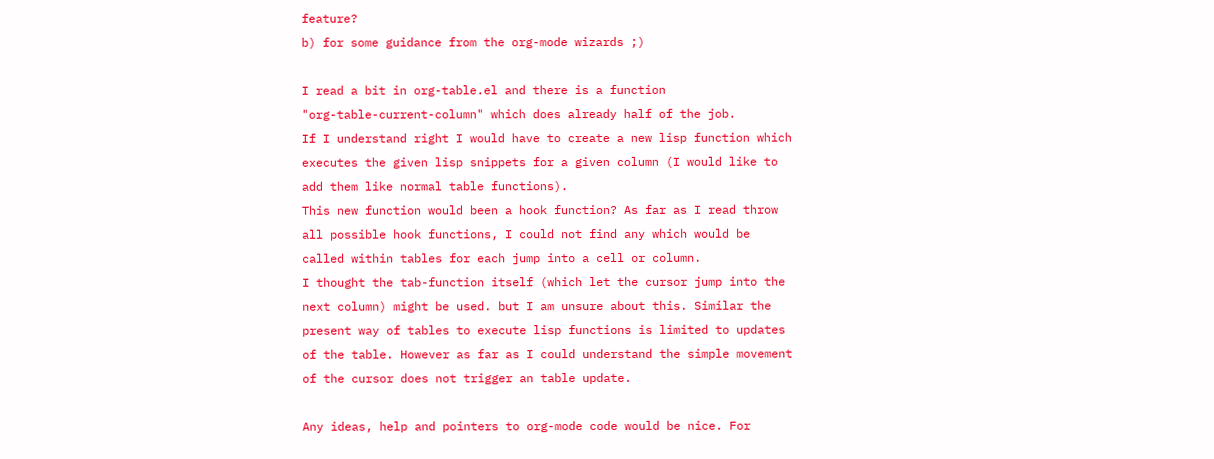feature?
b) for some guidance from the org-mode wizards ;)

I read a bit in org-table.el and there is a function
"org-table-current-column" which does already half of the job.
If I understand right I would have to create a new lisp function which
executes the given lisp snippets for a given column (I would like to
add them like normal table functions).
This new function would been a hook function? As far as I read throw
all possible hook functions, I could not find any which would be
called within tables for each jump into a cell or column.
I thought the tab-function itself (which let the cursor jump into the
next column) might be used. but I am unsure about this. Similar the
present way of tables to execute lisp functions is limited to updates
of the table. However as far as I could understand the simple movement
of the cursor does not trigger an table update.

Any ideas, help and pointers to org-mode code would be nice. For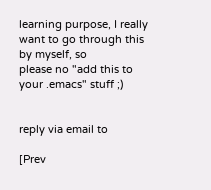learning purpose, I really want to go through this by myself, so
please no "add this to your .emacs" stuff ;)


reply via email to

[Prev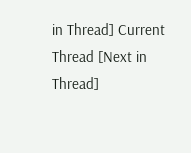in Thread] Current Thread [Next in Thread]